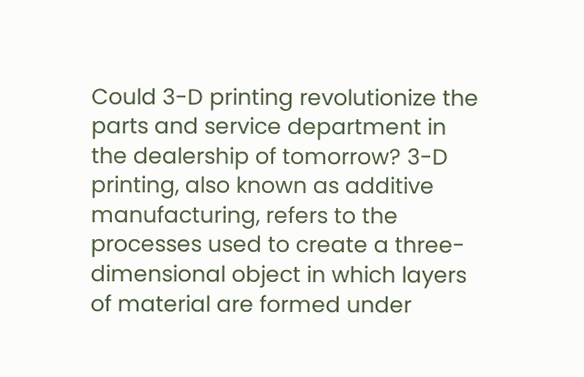Could 3-D printing revolutionize the parts and service department in the dealership of tomorrow? 3-D printing, also known as additive manufacturing, refers to the processes used to create a three-dimensional object in which layers of material are formed under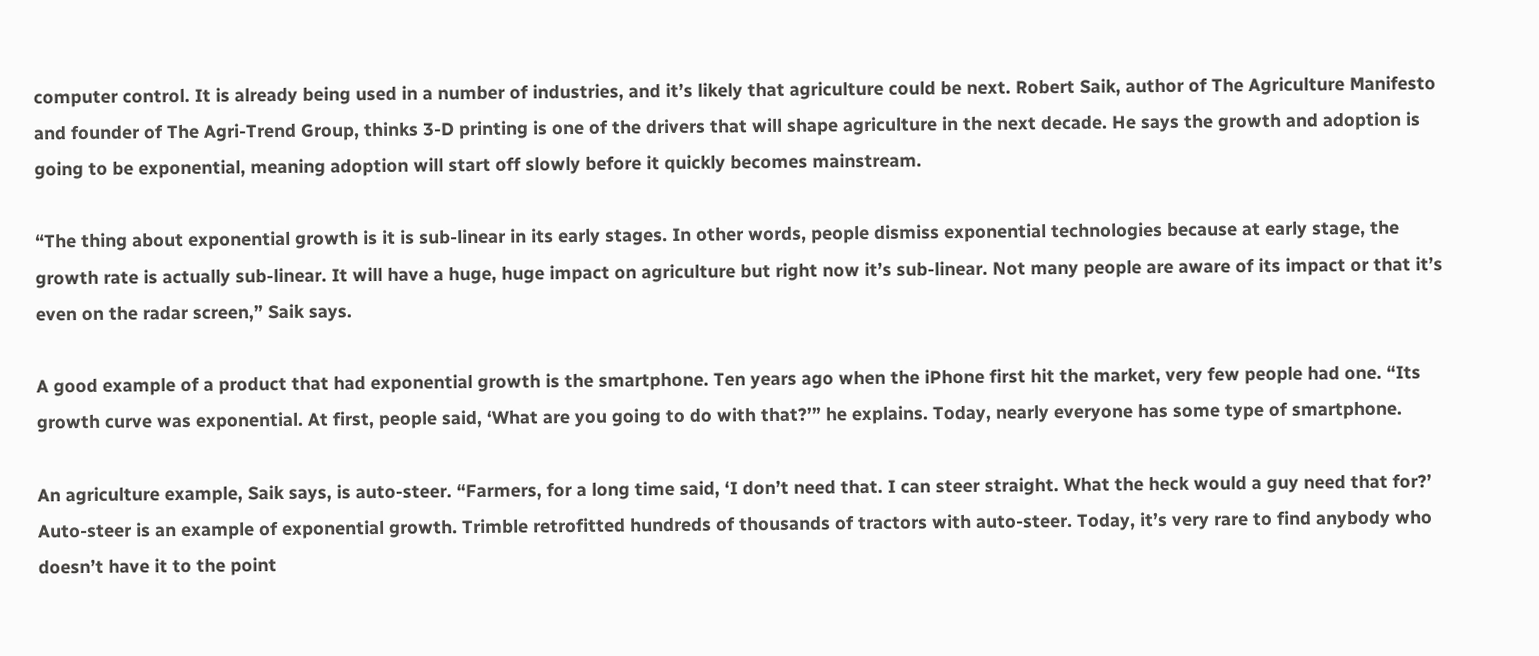computer control. It is already being used in a number of industries, and it’s likely that agriculture could be next. Robert Saik, author of The Agriculture Manifesto and founder of The Agri-Trend Group, thinks 3-D printing is one of the drivers that will shape agriculture in the next decade. He says the growth and adoption is going to be exponential, meaning adoption will start off slowly before it quickly becomes mainstream.

“The thing about exponential growth is it is sub-linear in its early stages. In other words, people dismiss exponential technologies because at early stage, the growth rate is actually sub-linear. It will have a huge, huge impact on agriculture but right now it’s sub-linear. Not many people are aware of its impact or that it’s even on the radar screen,” Saik says.

A good example of a product that had exponential growth is the smartphone. Ten years ago when the iPhone first hit the market, very few people had one. “Its growth curve was exponential. At first, people said, ‘What are you going to do with that?’” he explains. Today, nearly everyone has some type of smartphone.

An agriculture example, Saik says, is auto-steer. “Farmers, for a long time said, ‘I don’t need that. I can steer straight. What the heck would a guy need that for?’ Auto-steer is an example of exponential growth. Trimble retrofitted hundreds of thousands of tractors with auto-steer. Today, it’s very rare to find anybody who doesn’t have it to the point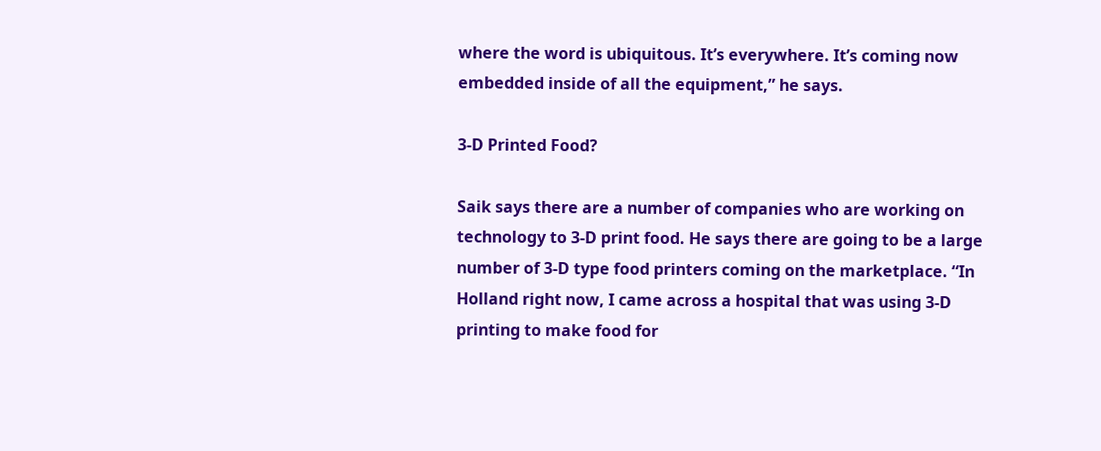where the word is ubiquitous. It’s everywhere. It’s coming now embedded inside of all the equipment,” he says.

3-D Printed Food?

Saik says there are a number of companies who are working on technology to 3-D print food. He says there are going to be a large number of 3-D type food printers coming on the marketplace. “In Holland right now, I came across a hospital that was using 3-D printing to make food for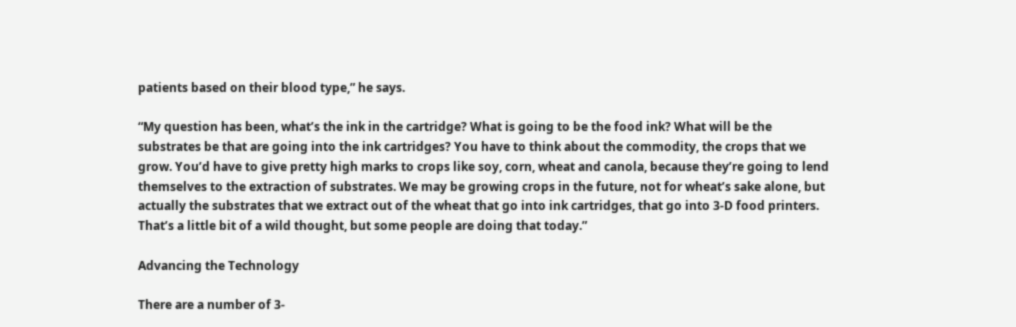patients based on their blood type,” he says.

“My question has been, what’s the ink in the cartridge? What is going to be the food ink? What will be the substrates be that are going into the ink cartridges? You have to think about the commodity, the crops that we grow. You’d have to give pretty high marks to crops like soy, corn, wheat and canola, because they’re going to lend themselves to the extraction of substrates. We may be growing crops in the future, not for wheat’s sake alone, but actually the substrates that we extract out of the wheat that go into ink cartridges, that go into 3-D food printers. That’s a little bit of a wild thought, but some people are doing that today.”

Advancing the Technology

There are a number of 3-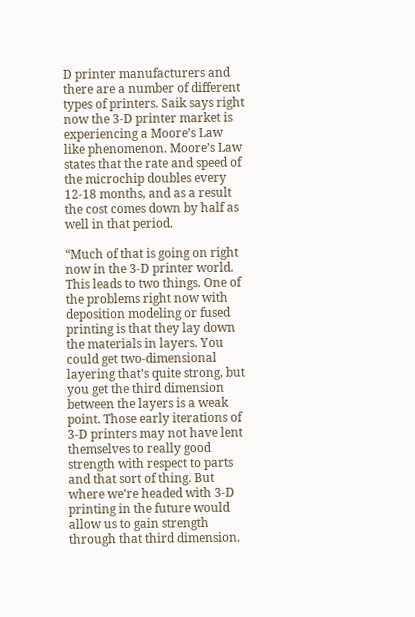D printer manufacturers and there are a number of different types of printers. Saik says right now the 3-D printer market is experiencing a Moore’s Law like phenomenon. Moore’s Law states that the rate and speed of the microchip doubles every 12-18 months, and as a result the cost comes down by half as well in that period.

“Much of that is going on right now in the 3-D printer world. This leads to two things. One of the problems right now with deposition modeling or fused printing is that they lay down the materials in layers. You could get two-dimensional layering that’s quite strong, but you get the third dimension between the layers is a weak point. Those early iterations of 3-D printers may not have lent themselves to really good strength with respect to parts and that sort of thing. But where we’re headed with 3-D printing in the future would allow us to gain strength through that third dimension.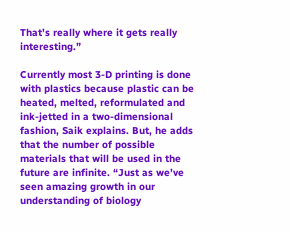That’s really where it gets really interesting.”

Currently most 3-D printing is done with plastics because plastic can be heated, melted, reformulated and ink-jetted in a two-dimensional fashion, Saik explains. But, he adds that the number of possible materials that will be used in the future are infinite. “Just as we’ve seen amazing growth in our understanding of biology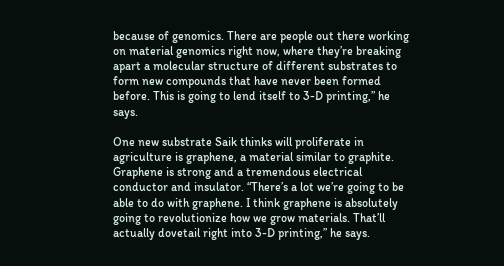because of genomics. There are people out there working on material genomics right now, where they’re breaking apart a molecular structure of different substrates to form new compounds that have never been formed before. This is going to lend itself to 3-D printing,” he says.

One new substrate Saik thinks will proliferate in agriculture is graphene, a material similar to graphite. Graphene is strong and a tremendous electrical conductor and insulator. “There’s a lot we’re going to be able to do with graphene. I think graphene is absolutely going to revolutionize how we grow materials. That’ll actually dovetail right into 3-D printing,” he says.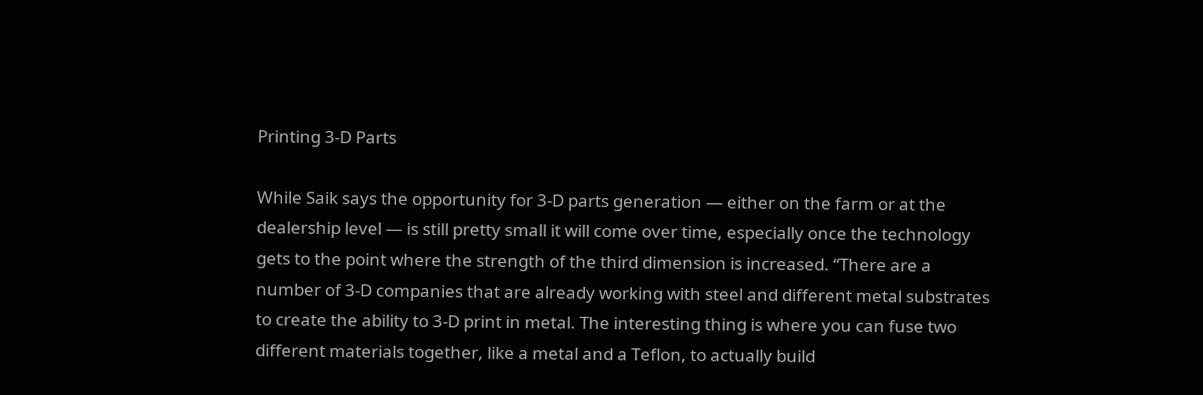Printing 3-D Parts

While Saik says the opportunity for 3-D parts generation — either on the farm or at the dealership level — is still pretty small it will come over time, especially once the technology gets to the point where the strength of the third dimension is increased. “There are a number of 3-D companies that are already working with steel and different metal substrates to create the ability to 3-D print in metal. The interesting thing is where you can fuse two different materials together, like a metal and a Teflon, to actually build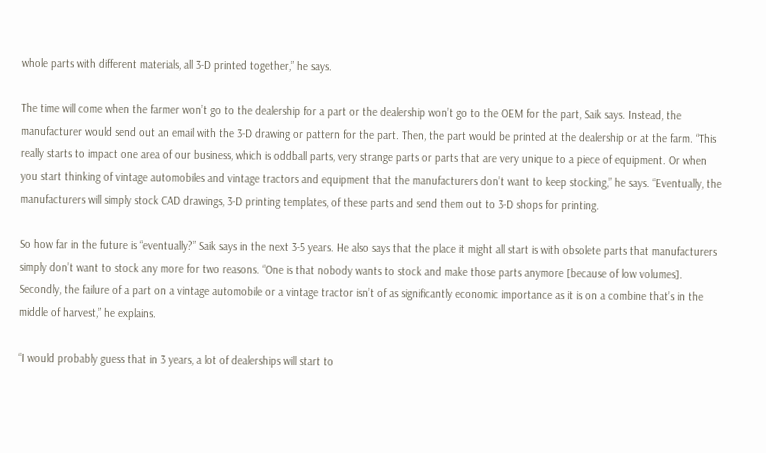whole parts with different materials, all 3-D printed together,” he says.

The time will come when the farmer won’t go to the dealership for a part or the dealership won’t go to the OEM for the part, Saik says. Instead, the manufacturer would send out an email with the 3-D drawing or pattern for the part. Then, the part would be printed at the dealership or at the farm. “This really starts to impact one area of our business, which is oddball parts, very strange parts or parts that are very unique to a piece of equipment. Or when you start thinking of vintage automobiles and vintage tractors and equipment that the manufacturers don’t want to keep stocking,” he says. “Eventually, the manufacturers will simply stock CAD drawings, 3-D printing templates, of these parts and send them out to 3-D shops for printing.

So how far in the future is “eventually?” Saik says in the next 3-5 years. He also says that the place it might all start is with obsolete parts that manufacturers simply don’t want to stock any more for two reasons. “One is that nobody wants to stock and make those parts anymore [because of low volumes]. Secondly, the failure of a part on a vintage automobile or a vintage tractor isn’t of as significantly economic importance as it is on a combine that’s in the middle of harvest,” he explains.

“I would probably guess that in 3 years, a lot of dealerships will start to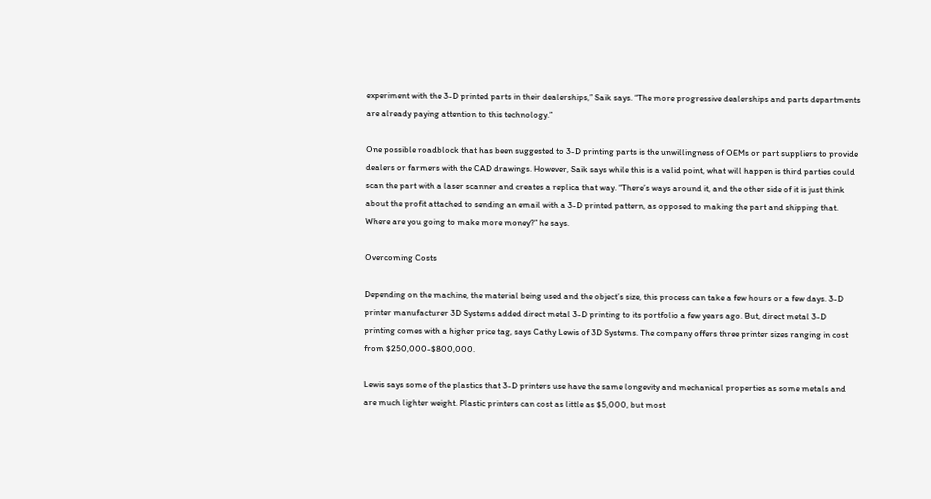experiment with the 3-D printed parts in their dealerships,” Saik says. “The more progressive dealerships and parts departments are already paying attention to this technology.”

One possible roadblock that has been suggested to 3-D printing parts is the unwillingness of OEMs or part suppliers to provide dealers or farmers with the CAD drawings. However, Saik says while this is a valid point, what will happen is third parties could scan the part with a laser scanner and creates a replica that way. “There’s ways around it, and the other side of it is just think about the profit attached to sending an email with a 3-D printed pattern, as opposed to making the part and shipping that. Where are you going to make more money?” he says.

Overcoming Costs

Depending on the machine, the material being used and the object’s size, this process can take a few hours or a few days. 3-D printer manufacturer 3D Systems added direct metal 3-D printing to its portfolio a few years ago. But, direct metal 3-D printing comes with a higher price tag, says Cathy Lewis of 3D Systems. The company offers three printer sizes ranging in cost from $250,000-$800,000.

Lewis says some of the plastics that 3-D printers use have the same longevity and mechanical properties as some metals and are much lighter weight. Plastic printers can cost as little as $5,000, but most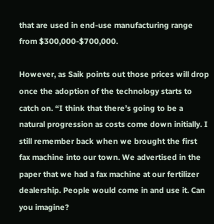that are used in end-use manufacturing range from $300,000-$700,000.

However, as Saik points out those prices will drop once the adoption of the technology starts to catch on. “I think that there’s going to be a natural progression as costs come down initially. I still remember back when we brought the first fax machine into our town. We advertised in the paper that we had a fax machine at our fertilizer dealership. People would come in and use it. Can you imagine?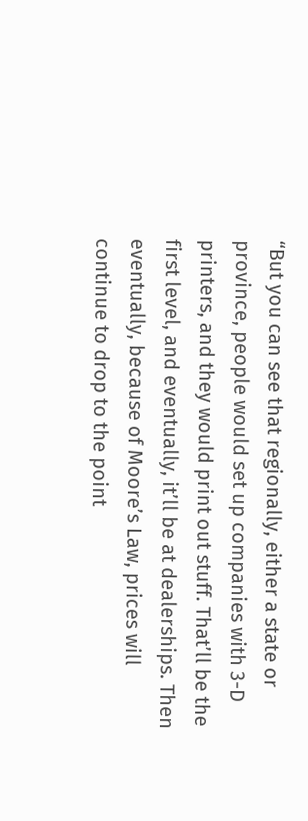“But you can see that regionally, either a state or province, people would set up companies with 3-D printers, and they would print out stuff. That’ll be the first level, and eventually, it’ll be at dealerships. Then eventually, because of Moore’s Law, prices will continue to drop to the point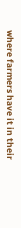where farmers have it in their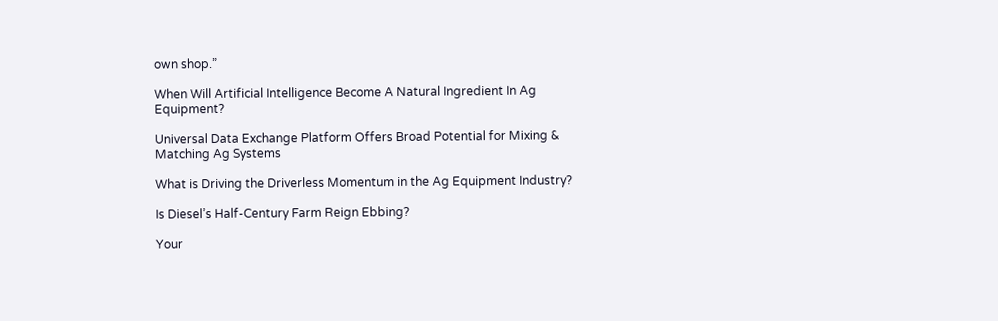own shop.”

When Will Artificial Intelligence Become A Natural Ingredient In Ag Equipment?

Universal Data Exchange Platform Offers Broad Potential for Mixing & Matching Ag Systems

What is Driving the Driverless Momentum in the Ag Equipment Industry?

Is Diesel’s Half-Century Farm Reign Ebbing?

Your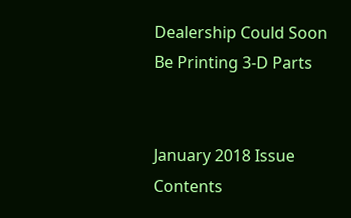Dealership Could Soon Be Printing 3-D Parts


January 2018 Issue Contents